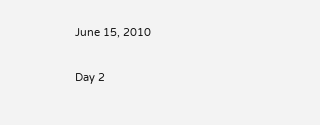June 15, 2010

Day 2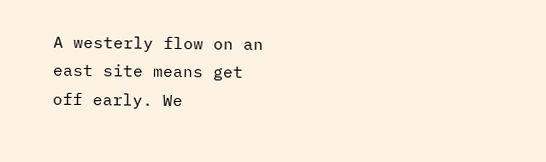A westerly flow on an east site means get off early. We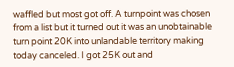waffled but most got off. A turnpoint was chosen from a list but it turned out it was an unobtainable turn point 20K into unlandable territory making today canceled. I got 25K out and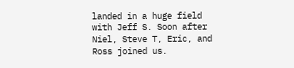landed in a huge field with Jeff S. Soon after Niel, Steve T, Eric, and Ross joined us.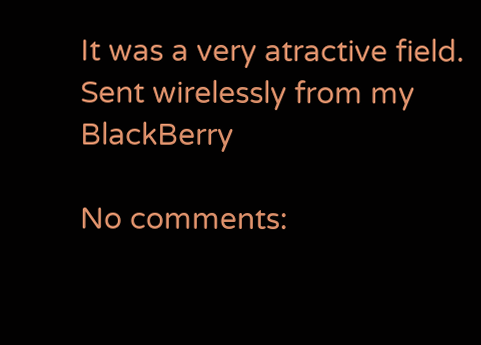It was a very atractive field.
Sent wirelessly from my BlackBerry

No comments: